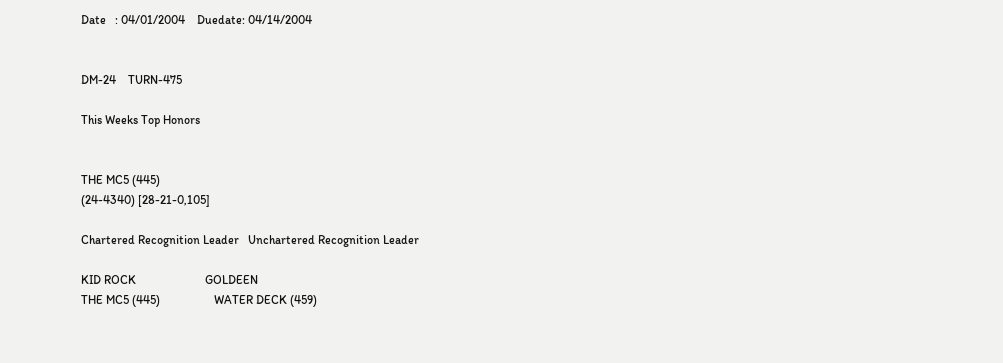Date   : 04/01/2004    Duedate: 04/14/2004


DM-24    TURN-475

This Weeks Top Honors


THE MC5 (445)
(24-4340) [28-21-0,105]

Chartered Recognition Leader   Unchartered Recognition Leader

KID ROCK                       GOLDEEN
THE MC5 (445)                  WATER DECK (459)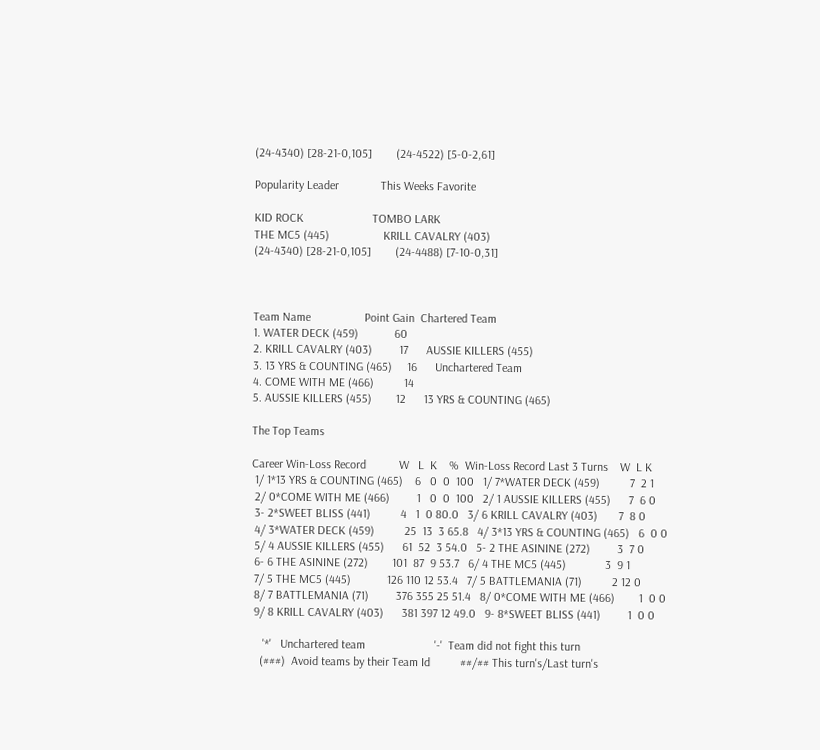(24-4340) [28-21-0,105]        (24-4522) [5-0-2,61]

Popularity Leader              This Weeks Favorite

KID ROCK                       TOMBO LARK
THE MC5 (445)                  KRILL CAVALRY (403)
(24-4340) [28-21-0,105]        (24-4488) [7-10-0,31]



Team Name                  Point Gain  Chartered Team
1. WATER DECK (459)            60
2. KRILL CAVALRY (403)         17      AUSSIE KILLERS (455)
3. 13 YRS & COUNTING (465)     16      Unchartered Team
4. COME WITH ME (466)          14
5. AUSSIE KILLERS (455)        12      13 YRS & COUNTING (465)

The Top Teams

Career Win-Loss Record           W   L  K    %  Win-Loss Record Last 3 Turns    W  L K
 1/ 1*13 YRS & COUNTING (465)    6   0  0  100   1/ 7*WATER DECK (459)          7  2 1
 2/ 0*COME WITH ME (466)         1   0  0  100   2/ 1 AUSSIE KILLERS (455)      7  6 0
 3- 2*SWEET BLISS (441)          4   1  0 80.0   3/ 6 KRILL CAVALRY (403)       7  8 0
 4/ 3*WATER DECK (459)          25  13  3 65.8   4/ 3*13 YRS & COUNTING (465)   6  0 0
 5/ 4 AUSSIE KILLERS (455)      61  52  3 54.0   5- 2 THE ASININE (272)         3  7 0
 6- 6 THE ASININE (272)        101  87  9 53.7   6/ 4 THE MC5 (445)             3  9 1
 7/ 5 THE MC5 (445)            126 110 12 53.4   7/ 5 BATTLEMANIA (71)          2 12 0
 8/ 7 BATTLEMANIA (71)         376 355 25 51.4   8/ 0*COME WITH ME (466)        1  0 0
 9/ 8 KRILL CAVALRY (403)      381 397 12 49.0   9- 8*SWEET BLISS (441)         1  0 0

    '*'   Unchartered team                       '-'  Team did not fight this turn
   (###)  Avoid teams by their Team Id          ##/## This turn's/Last turn's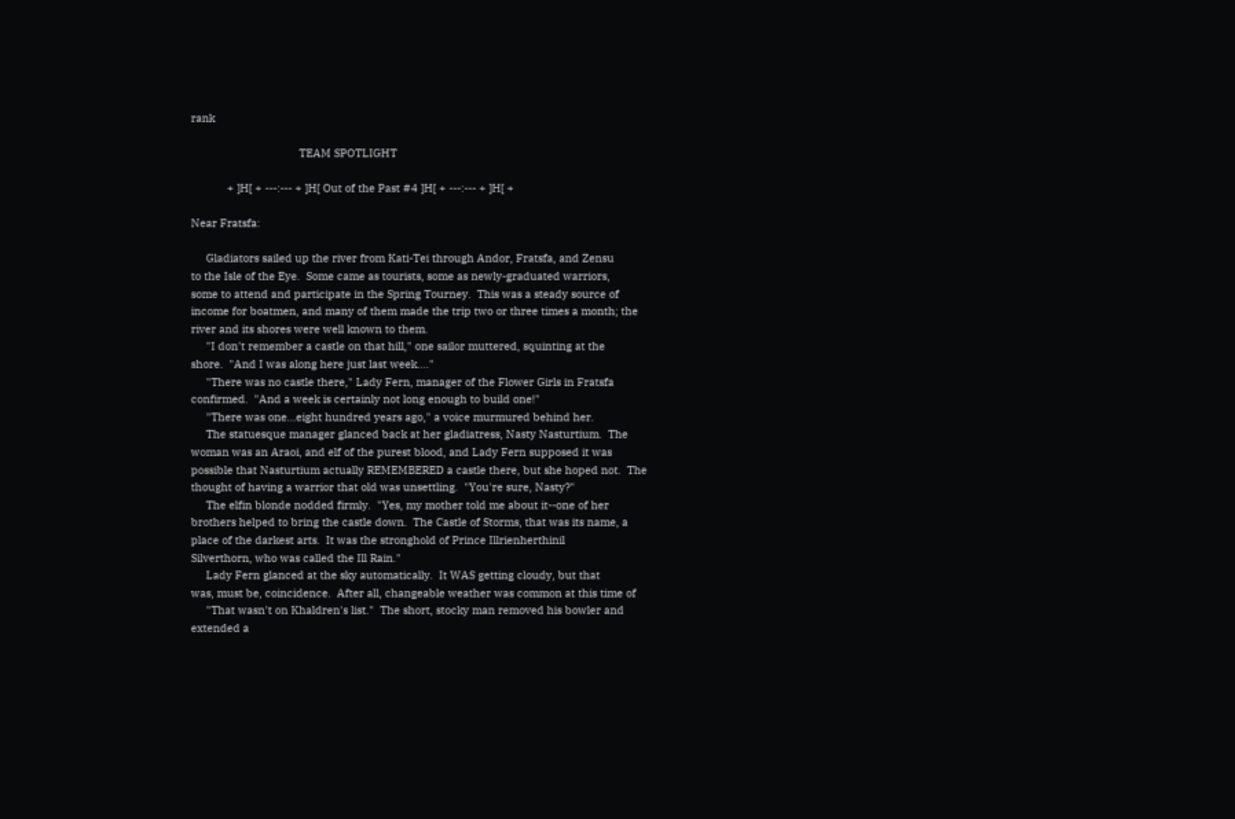rank

                                    TEAM SPOTLIGHT

            + ]H[ + ---:--- + ]H[ Out of the Past #4 ]H[ + ---:--- + ]H[ +

Near Fratsfa:

     Gladiators sailed up the river from Kati-Tei through Andor, Fratsfa, and Zensu
to the Isle of the Eye.  Some came as tourists, some as newly-graduated warriors,
some to attend and participate in the Spring Tourney.  This was a steady source of
income for boatmen, and many of them made the trip two or three times a month; the
river and its shores were well known to them.
     "I don't remember a castle on that hill," one sailor muttered, squinting at the
shore.  "And I was along here just last week...."
     "There was no castle there," Lady Fern, manager of the Flower Girls in Fratsfa
confirmed.  "And a week is certainly not long enough to build one!"
     "There was one...eight hundred years ago," a voice murmured behind her.
     The statuesque manager glanced back at her gladiatress, Nasty Nasturtium.  The
woman was an Araoi, and elf of the purest blood, and Lady Fern supposed it was
possible that Nasturtium actually REMEMBERED a castle there, but she hoped not.  The
thought of having a warrior that old was unsettling.  "You're sure, Nasty?"
     The elfin blonde nodded firmly.  "Yes, my mother told me about it--one of her
brothers helped to bring the castle down.  The Castle of Storms, that was its name, a
place of the darkest arts.  It was the stronghold of Prince Illrienherthinil
Silverthorn, who was called the Ill Rain."
     Lady Fern glanced at the sky automatically.  It WAS getting cloudy, but that
was, must be, coincidence.  After all, changeable weather was common at this time of
     "That wasn't on Khaldren's list."  The short, stocky man removed his bowler and
extended a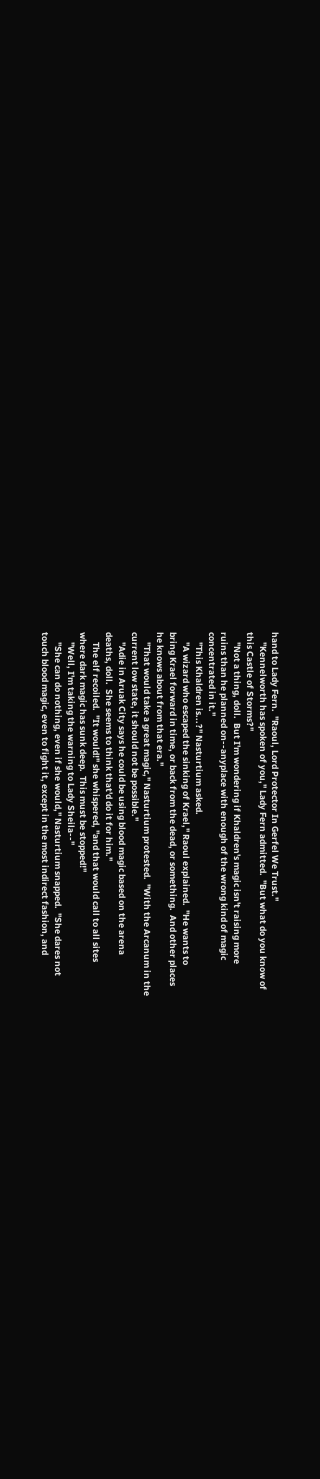hand to Lady Fern.  "Raoul, Lord Protector In Gerfel We Trust."
     "Kennelworth has spoken of you," Lady Fern admitted.  "But what do you know of
this Castle of Storms?"
     "Not a thing, doll.  But I'm wondering if Khaldren's magic isn't raising more
ruins than he planned on--anyplace with enough of the wrong kind of magic
concentrated in it."
     "This Khaldren is...?" Nasturtium asked.
     "A wizard who escaped the sinking of Krael," Raoul explained.  "He wants to
bring Krael forward in time, or back from the dead, or something.  And other places
he knows about from that era."
     "That would take a great magic," Nasturtium protested.  "With the Arcanum in the
current low state, it should not be possible."
     "Adie in Aruak City says he could be using blood magic based on the arena
deaths, doll.  She seems to think that'd do it for him."
     The elf recoiled.  "It would!" she whispered, "and that would call to all sites
where dark magic has sunk deep.  This must be stopped!"
     "Well, I'm taking the warning to Lady Sheila--"
     "She can do nothing, even if she would," Nasturtium snapped.  "She dares not
touch blood magic, even to fight it, except in the most indirect fashion, and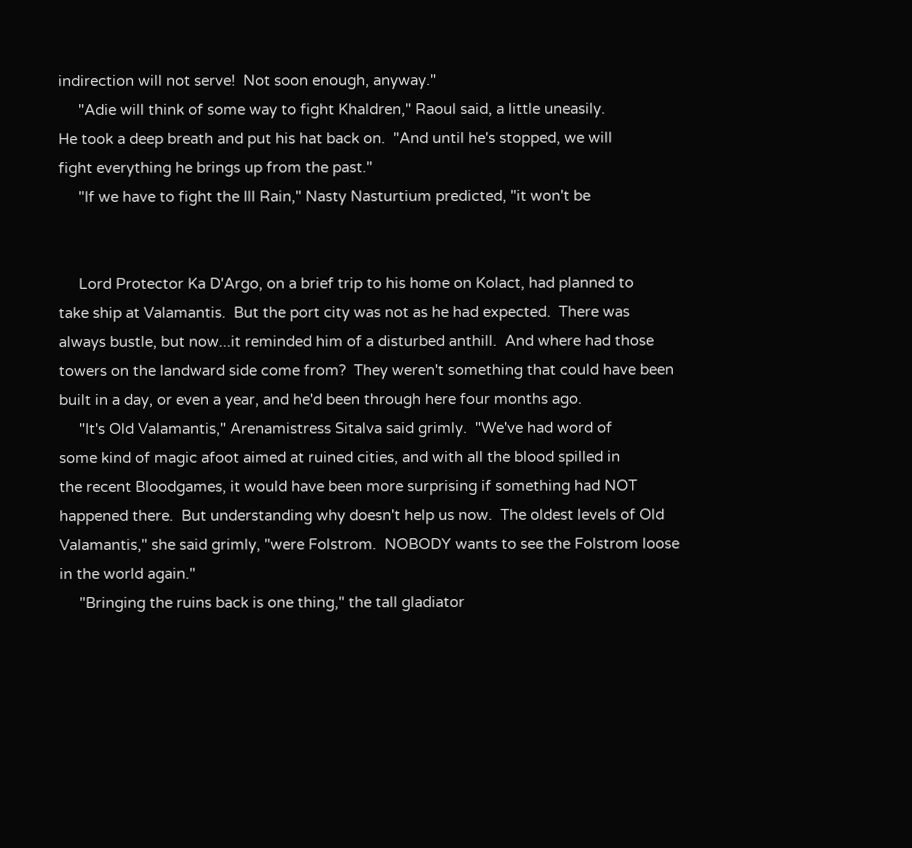indirection will not serve!  Not soon enough, anyway."
     "Adie will think of some way to fight Khaldren," Raoul said, a little uneasily.
He took a deep breath and put his hat back on.  "And until he's stopped, we will
fight everything he brings up from the past."
     "If we have to fight the Ill Rain," Nasty Nasturtium predicted, "it won't be


     Lord Protector Ka D'Argo, on a brief trip to his home on Kolact, had planned to
take ship at Valamantis.  But the port city was not as he had expected.  There was
always bustle, but now...it reminded him of a disturbed anthill.  And where had those
towers on the landward side come from?  They weren't something that could have been
built in a day, or even a year, and he'd been through here four months ago.
     "It's Old Valamantis," Arenamistress Sitalva said grimly.  "We've had word of
some kind of magic afoot aimed at ruined cities, and with all the blood spilled in
the recent Bloodgames, it would have been more surprising if something had NOT
happened there.  But understanding why doesn't help us now.  The oldest levels of Old
Valamantis," she said grimly, "were Folstrom.  NOBODY wants to see the Folstrom loose
in the world again."
     "Bringing the ruins back is one thing," the tall gladiator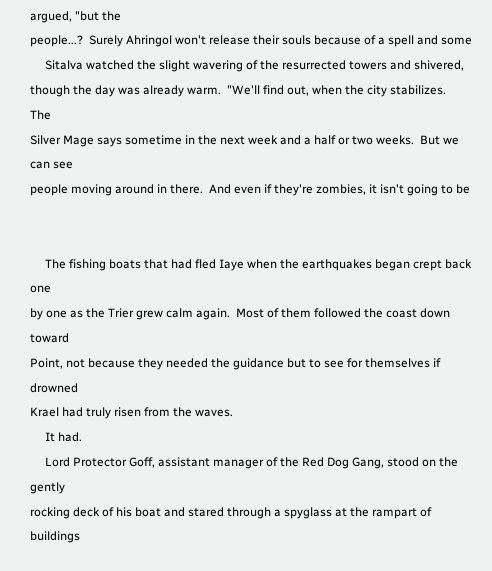argued, "but the
people...?  Surely Ahringol won't release their souls because of a spell and some
     Sitalva watched the slight wavering of the resurrected towers and shivered,
though the day was already warm.  "We'll find out, when the city stabilizes.  The
Silver Mage says sometime in the next week and a half or two weeks.  But we can see
people moving around in there.  And even if they're zombies, it isn't going to be


     The fishing boats that had fled Iaye when the earthquakes began crept back one
by one as the Trier grew calm again.  Most of them followed the coast down toward
Point, not because they needed the guidance but to see for themselves if drowned
Krael had truly risen from the waves.
     It had.
     Lord Protector Goff, assistant manager of the Red Dog Gang, stood on the gently
rocking deck of his boat and stared through a spyglass at the rampart of buildings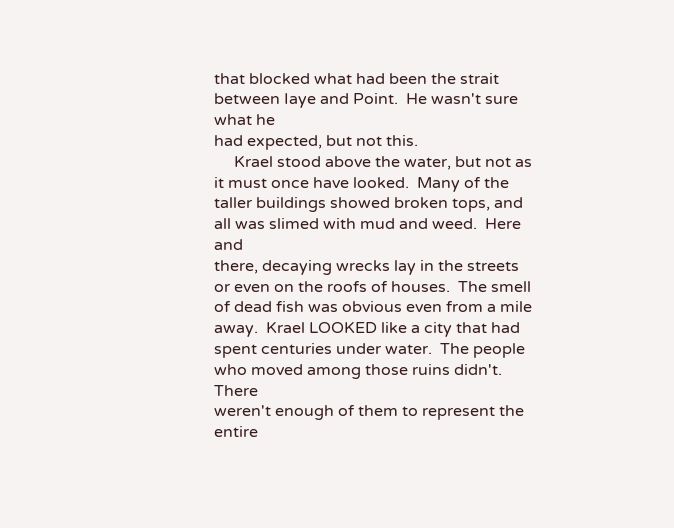that blocked what had been the strait between Iaye and Point.  He wasn't sure what he
had expected, but not this.
     Krael stood above the water, but not as it must once have looked.  Many of the
taller buildings showed broken tops, and all was slimed with mud and weed.  Here and
there, decaying wrecks lay in the streets or even on the roofs of houses.  The smell
of dead fish was obvious even from a mile away.  Krael LOOKED like a city that had
spent centuries under water.  The people who moved among those ruins didn't.  There
weren't enough of them to represent the entire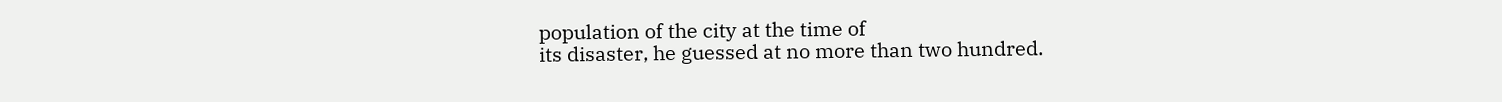population of the city at the time of
its disaster, he guessed at no more than two hundred.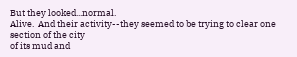But they looked...normal.
Alive.  And their activity--they seemed to be trying to clear one section of the city
of its mud and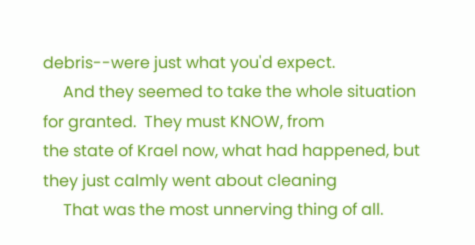debris--were just what you'd expect.
     And they seemed to take the whole situation for granted.  They must KNOW, from
the state of Krael now, what had happened, but they just calmly went about cleaning
     That was the most unnerving thing of all.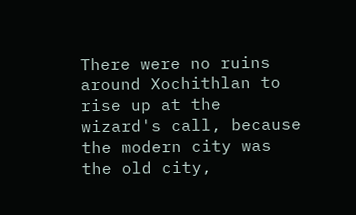There were no ruins around Xochithlan to rise up at the wizard's call, because
the modern city was the old city,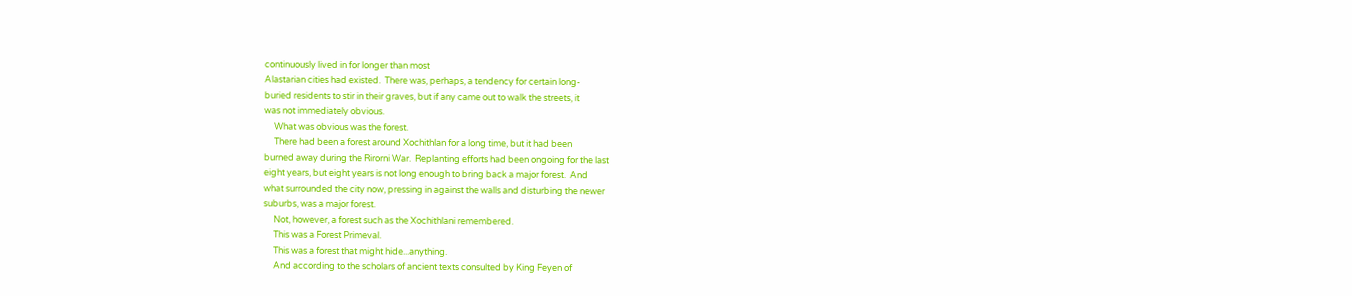continuously lived in for longer than most
Alastarian cities had existed.  There was, perhaps, a tendency for certain long-
buried residents to stir in their graves, but if any came out to walk the streets, it
was not immediately obvious.
     What was obvious was the forest.
     There had been a forest around Xochithlan for a long time, but it had been
burned away during the Rirorni War.  Replanting efforts had been ongoing for the last
eight years, but eight years is not long enough to bring back a major forest.  And
what surrounded the city now, pressing in against the walls and disturbing the newer
suburbs, was a major forest.
     Not, however, a forest such as the Xochithlani remembered.
     This was a Forest Primeval.
     This was a forest that might hide...anything.
     And according to the scholars of ancient texts consulted by King Feyen of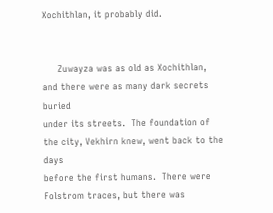Xochithlan, it probably did.


     Zuwayza was as old as Xochithlan, and there were as many dark secrets buried
under its streets.  The foundation of the city, Vekhirn knew, went back to the days
before the first humans.  There were Folstrom traces, but there was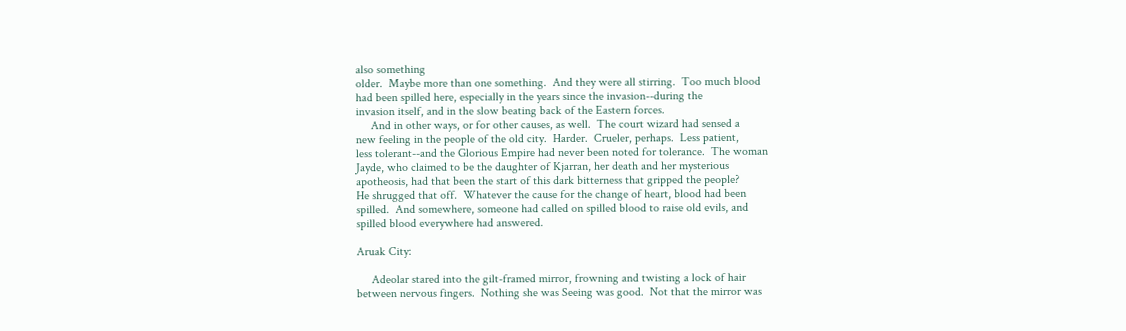also something
older.  Maybe more than one something.  And they were all stirring.  Too much blood
had been spilled here, especially in the years since the invasion--during the
invasion itself, and in the slow beating back of the Eastern forces.
     And in other ways, or for other causes, as well.  The court wizard had sensed a
new feeling in the people of the old city.  Harder.  Crueler, perhaps.  Less patient,
less tolerant--and the Glorious Empire had never been noted for tolerance.  The woman
Jayde, who claimed to be the daughter of Kjarran, her death and her mysterious
apotheosis, had that been the start of this dark bitterness that gripped the people?
He shrugged that off.  Whatever the cause for the change of heart, blood had been
spilled.  And somewhere, someone had called on spilled blood to raise old evils, and
spilled blood everywhere had answered.

Aruak City:

     Adeolar stared into the gilt-framed mirror, frowning and twisting a lock of hair
between nervous fingers.  Nothing she was Seeing was good.  Not that the mirror was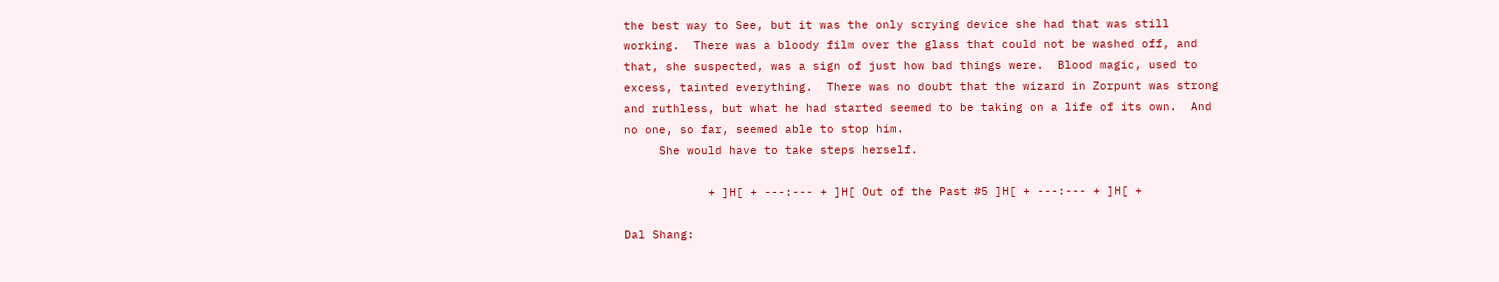the best way to See, but it was the only scrying device she had that was still
working.  There was a bloody film over the glass that could not be washed off, and
that, she suspected, was a sign of just how bad things were.  Blood magic, used to
excess, tainted everything.  There was no doubt that the wizard in Zorpunt was strong
and ruthless, but what he had started seemed to be taking on a life of its own.  And
no one, so far, seemed able to stop him.
     She would have to take steps herself.

            + ]H[ + ---:--- + ]H[ Out of the Past #5 ]H[ + ---:--- + ]H[ +

Dal Shang: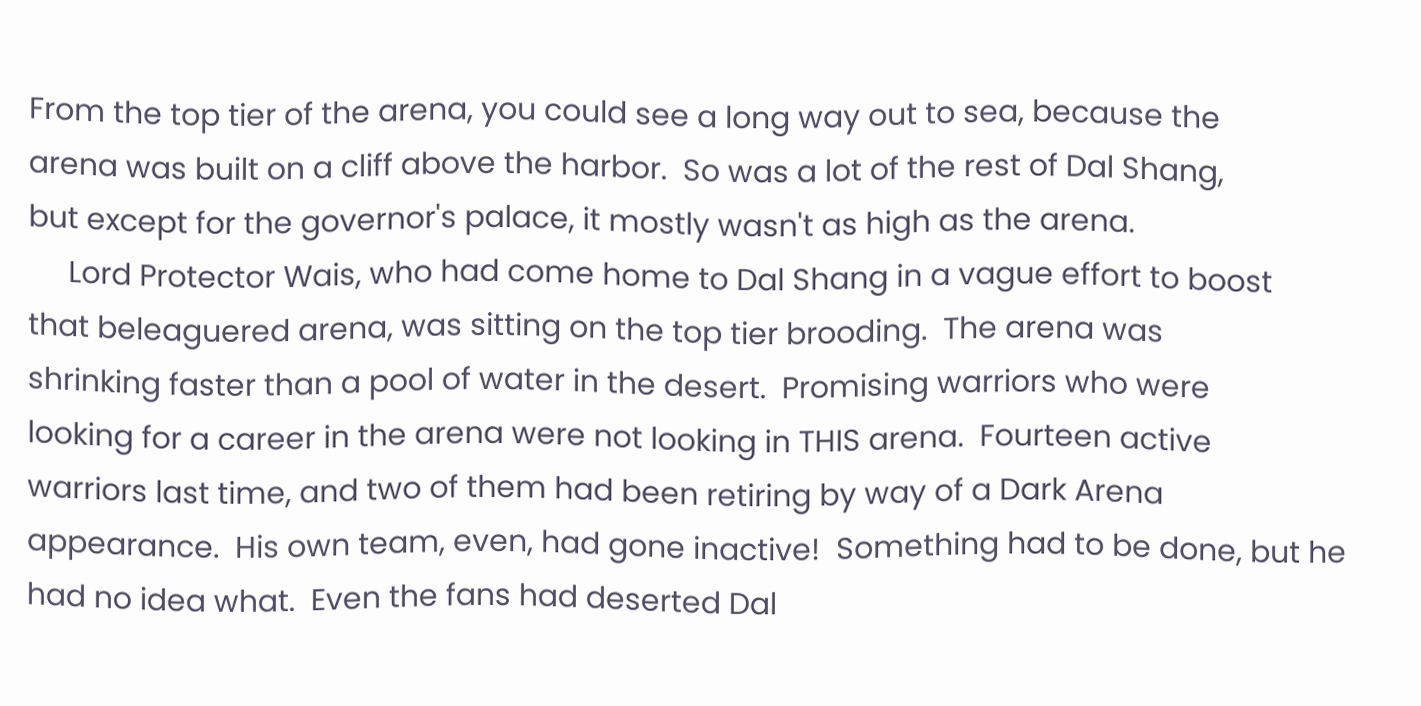From the top tier of the arena, you could see a long way out to sea, because the
arena was built on a cliff above the harbor.  So was a lot of the rest of Dal Shang,
but except for the governor's palace, it mostly wasn't as high as the arena.
     Lord Protector Wais, who had come home to Dal Shang in a vague effort to boost
that beleaguered arena, was sitting on the top tier brooding.  The arena was
shrinking faster than a pool of water in the desert.  Promising warriors who were
looking for a career in the arena were not looking in THIS arena.  Fourteen active
warriors last time, and two of them had been retiring by way of a Dark Arena
appearance.  His own team, even, had gone inactive!  Something had to be done, but he
had no idea what.  Even the fans had deserted Dal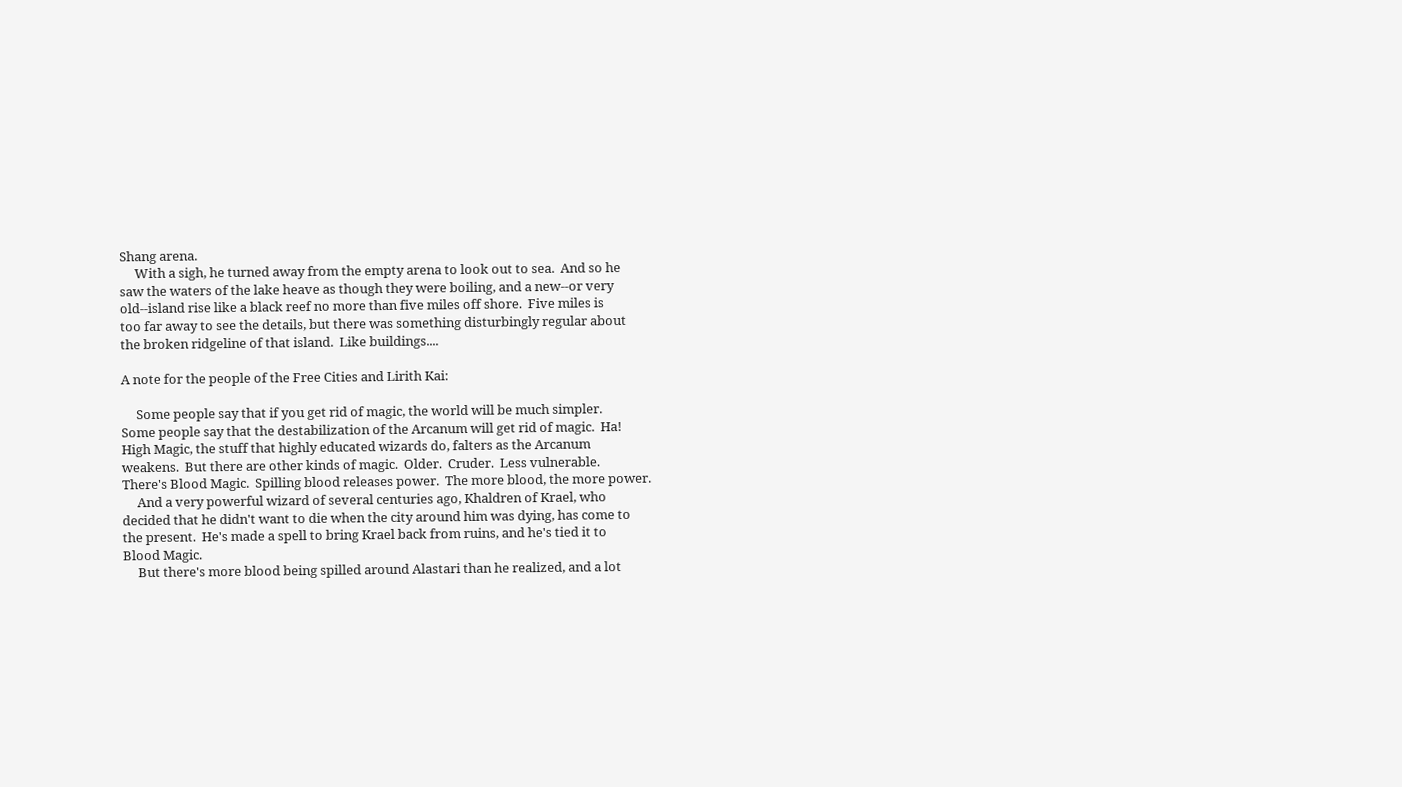Shang arena.
     With a sigh, he turned away from the empty arena to look out to sea.  And so he
saw the waters of the lake heave as though they were boiling, and a new--or very
old--island rise like a black reef no more than five miles off shore.  Five miles is
too far away to see the details, but there was something disturbingly regular about
the broken ridgeline of that island.  Like buildings....

A note for the people of the Free Cities and Lirith Kai:

     Some people say that if you get rid of magic, the world will be much simpler.
Some people say that the destabilization of the Arcanum will get rid of magic.  Ha!
High Magic, the stuff that highly educated wizards do, falters as the Arcanum
weakens.  But there are other kinds of magic.  Older.  Cruder.  Less vulnerable.
There's Blood Magic.  Spilling blood releases power.  The more blood, the more power.
     And a very powerful wizard of several centuries ago, Khaldren of Krael, who
decided that he didn't want to die when the city around him was dying, has come to
the present.  He's made a spell to bring Krael back from ruins, and he's tied it to
Blood Magic.
     But there's more blood being spilled around Alastari than he realized, and a lot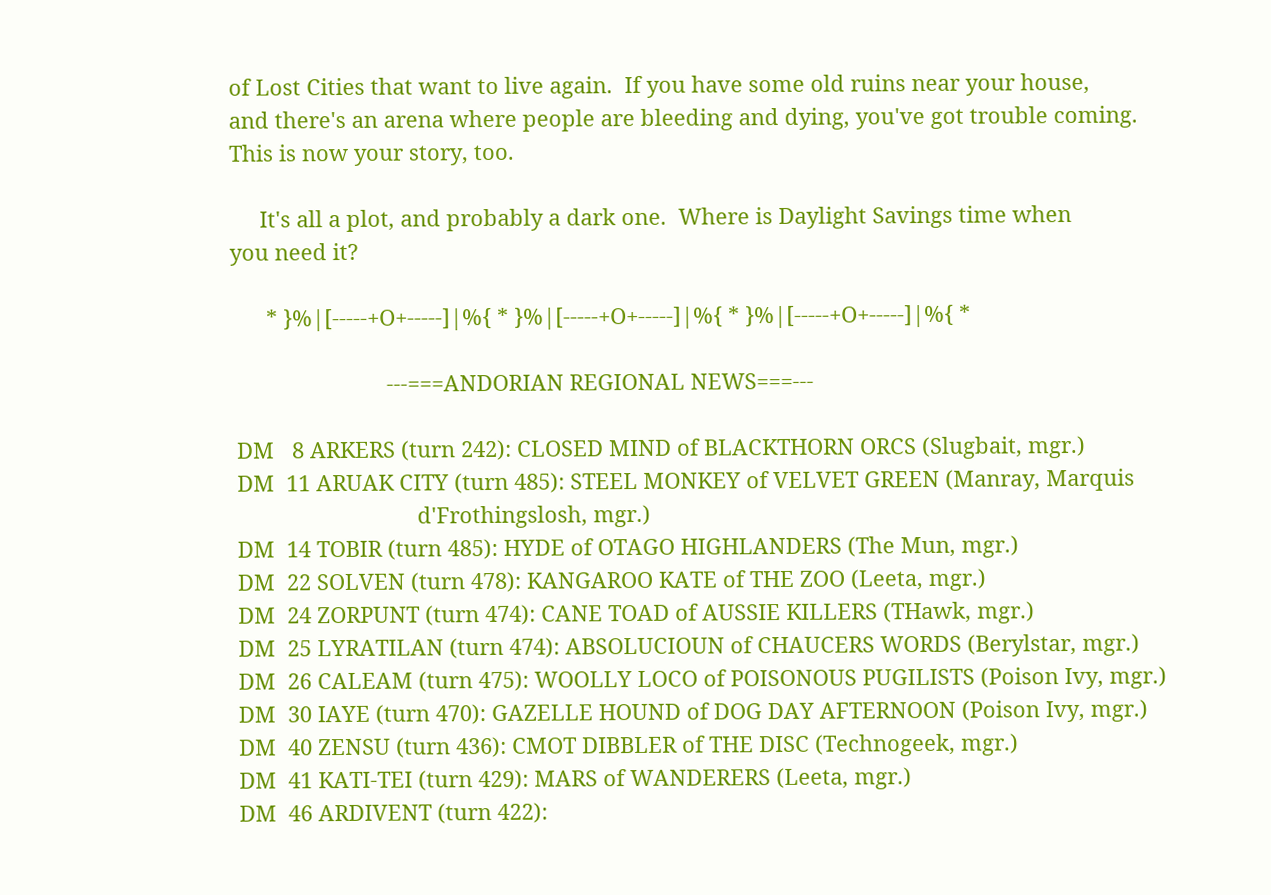of Lost Cities that want to live again.  If you have some old ruins near your house,
and there's an arena where people are bleeding and dying, you've got trouble coming.
This is now your story, too.

     It's all a plot, and probably a dark one.  Where is Daylight Savings time when
you need it?

      * }%|[-----+O+-----]|%{ * }%|[-----+O+-----]|%{ * }%|[-----+O+-----]|%{ *

                          ---===ANDORIAN REGIONAL NEWS===---

 DM   8 ARKERS (turn 242): CLOSED MIND of BLACKTHORN ORCS (Slugbait, mgr.)
 DM  11 ARUAK CITY (turn 485): STEEL MONKEY of VELVET GREEN (Manray, Marquis
                               d'Frothingslosh, mgr.)
 DM  14 TOBIR (turn 485): HYDE of OTAGO HIGHLANDERS (The Mun, mgr.)
 DM  22 SOLVEN (turn 478): KANGAROO KATE of THE ZOO (Leeta, mgr.)
 DM  24 ZORPUNT (turn 474): CANE TOAD of AUSSIE KILLERS (THawk, mgr.)
 DM  25 LYRATILAN (turn 474): ABSOLUCIOUN of CHAUCERS WORDS (Berylstar, mgr.)
 DM  26 CALEAM (turn 475): WOOLLY LOCO of POISONOUS PUGILISTS (Poison Ivy, mgr.)
 DM  30 IAYE (turn 470): GAZELLE HOUND of DOG DAY AFTERNOON (Poison Ivy, mgr.)
 DM  40 ZENSU (turn 436): CMOT DIBBLER of THE DISC (Technogeek, mgr.)
 DM  41 KATI-TEI (turn 429): MARS of WANDERERS (Leeta, mgr.)
 DM  46 ARDIVENT (turn 422):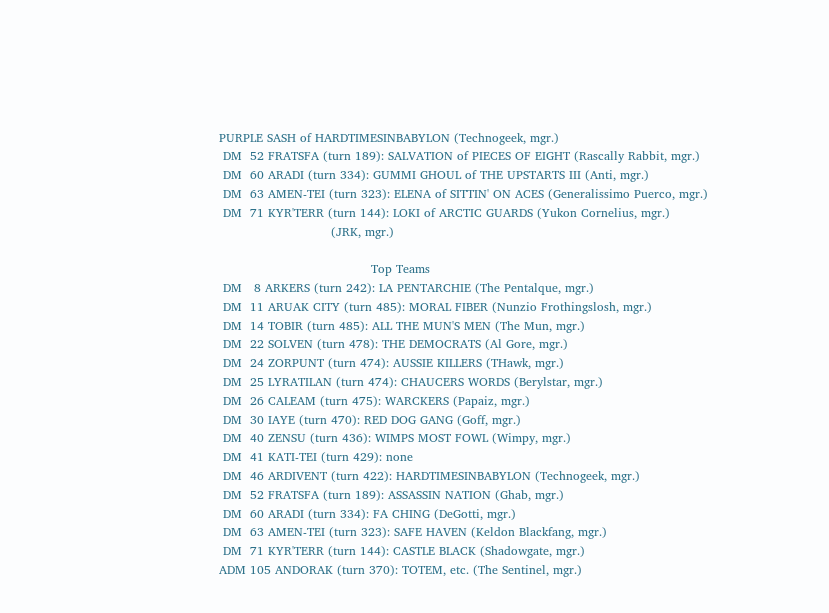PURPLE SASH of HARDTIMESINBABYLON (Technogeek, mgr.)
 DM  52 FRATSFA (turn 189): SALVATION of PIECES OF EIGHT (Rascally Rabbit, mgr.)
 DM  60 ARADI (turn 334): GUMMI GHOUL of THE UPSTARTS III (Anti, mgr.)
 DM  63 AMEN-TEI (turn 323): ELENA of SITTIN' ON ACES (Generalissimo Puerco, mgr.)
 DM  71 KYR'TERR (turn 144): LOKI of ARCTIC GUARDS (Yukon Cornelius, mgr.)
                            (JRK, mgr.)

                                      Top Teams
 DM   8 ARKERS (turn 242): LA PENTARCHIE (The Pentalque, mgr.)
 DM  11 ARUAK CITY (turn 485): MORAL FIBER (Nunzio Frothingslosh, mgr.)
 DM  14 TOBIR (turn 485): ALL THE MUN'S MEN (The Mun, mgr.)
 DM  22 SOLVEN (turn 478): THE DEMOCRATS (Al Gore, mgr.)
 DM  24 ZORPUNT (turn 474): AUSSIE KILLERS (THawk, mgr.)
 DM  25 LYRATILAN (turn 474): CHAUCERS WORDS (Berylstar, mgr.)
 DM  26 CALEAM (turn 475): WARCKERS (Papaiz, mgr.)
 DM  30 IAYE (turn 470): RED DOG GANG (Goff, mgr.)
 DM  40 ZENSU (turn 436): WIMPS MOST FOWL (Wimpy, mgr.)
 DM  41 KATI-TEI (turn 429): none
 DM  46 ARDIVENT (turn 422): HARDTIMESINBABYLON (Technogeek, mgr.)
 DM  52 FRATSFA (turn 189): ASSASSIN NATION (Ghab, mgr.)
 DM  60 ARADI (turn 334): FA CHING (DeGotti, mgr.)
 DM  63 AMEN-TEI (turn 323): SAFE HAVEN (Keldon Blackfang, mgr.)
 DM  71 KYR'TERR (turn 144): CASTLE BLACK (Shadowgate, mgr.)
ADM 105 ANDORAK (turn 370): TOTEM, etc. (The Sentinel, mgr.)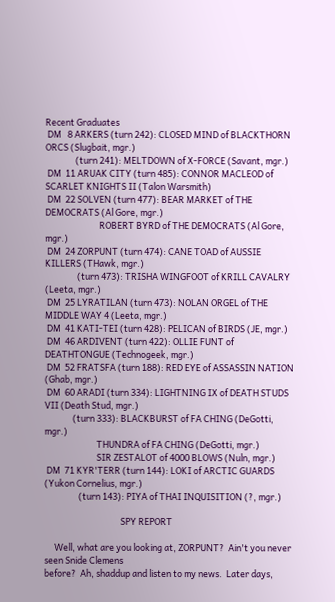Recent Graduates
 DM   8 ARKERS (turn 242): CLOSED MIND of BLACKTHORN ORCS (Slugbait, mgr.)
               (turn 241): MELTDOWN of X-FORCE (Savant, mgr.)
 DM  11 ARUAK CITY (turn 485): CONNOR MACLEOD of SCARLET KNIGHTS II (Talon Warsmith)
 DM  22 SOLVEN (turn 477): BEAR MARKET of THE DEMOCRATS (Al Gore, mgr.)
                           ROBERT BYRD of THE DEMOCRATS (Al Gore, mgr.)
 DM  24 ZORPUNT (turn 474): CANE TOAD of AUSSIE KILLERS (THawk, mgr.)
                (turn 473): TRISHA WINGFOOT of KRILL CAVALRY (Leeta, mgr.)
 DM  25 LYRATILAN (turn 473): NOLAN ORGEL of THE MIDDLE WAY 4 (Leeta, mgr.)
 DM  41 KATI-TEI (turn 428): PELICAN of BIRDS (JE, mgr.)
 DM  46 ARDIVENT (turn 422): OLLIE FUNT of DEATHTONGUE (Technogeek, mgr.)
 DM  52 FRATSFA (turn 188): RED EYE of ASSASSIN NATION (Ghab, mgr.)
 DM  60 ARADI (turn 334): LIGHTNING IX of DEATH STUDS VII (Death Stud, mgr.)
              (turn 333): BLACKBURST of FA CHING (DeGotti, mgr.)
                          THUNDRA of FA CHING (DeGotti, mgr.)
                          SIR ZESTALOT of 4000 BLOWS (Nuln, mgr.)
 DM  71 KYR'TERR (turn 144): LOKI of ARCTIC GUARDS (Yukon Cornelius, mgr.)
                 (turn 143): PIYA of THAI INQUISITION (?, mgr.)

                                      SPY REPORT

     Well, what are you looking at, ZORPUNT?  Ain't you never seen Snide Clemens
before?  Ah, shaddup and listen to my news.  Later days,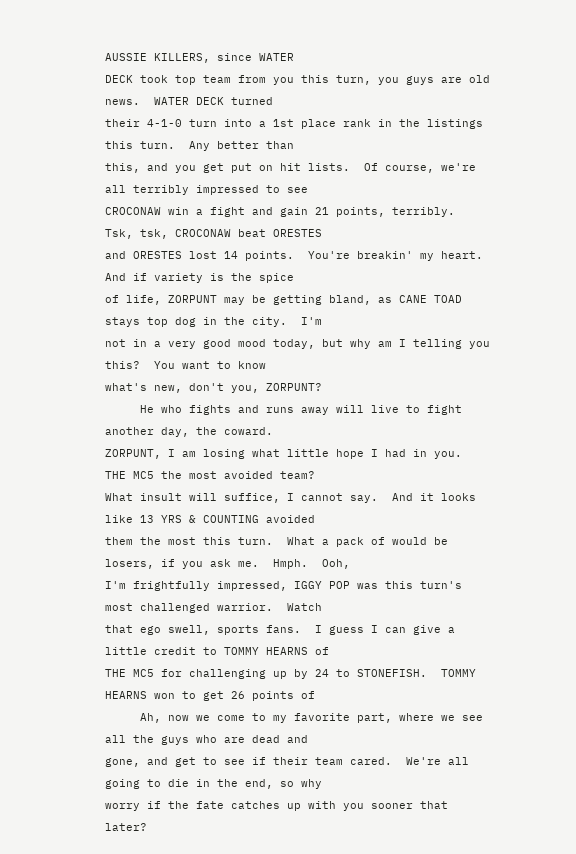AUSSIE KILLERS, since WATER
DECK took top team from you this turn, you guys are old news.  WATER DECK turned
their 4-1-0 turn into a 1st place rank in the listings this turn.  Any better than
this, and you get put on hit lists.  Of course, we're all terribly impressed to see
CROCONAW win a fight and gain 21 points, terribly.  Tsk, tsk, CROCONAW beat ORESTES
and ORESTES lost 14 points.  You're breakin' my heart.  And if variety is the spice
of life, ZORPUNT may be getting bland, as CANE TOAD stays top dog in the city.  I'm
not in a very good mood today, but why am I telling you this?  You want to know
what's new, don't you, ZORPUNT?
     He who fights and runs away will live to fight another day, the coward.
ZORPUNT, I am losing what little hope I had in you.  THE MC5 the most avoided team?
What insult will suffice, I cannot say.  And it looks like 13 YRS & COUNTING avoided
them the most this turn.  What a pack of would be losers, if you ask me.  Hmph.  Ooh,
I'm frightfully impressed, IGGY POP was this turn's most challenged warrior.  Watch
that ego swell, sports fans.  I guess I can give a little credit to TOMMY HEARNS of
THE MC5 for challenging up by 24 to STONEFISH.  TOMMY HEARNS won to get 26 points of
     Ah, now we come to my favorite part, where we see all the guys who are dead and
gone, and get to see if their team cared.  We're all going to die in the end, so why
worry if the fate catches up with you sooner that later?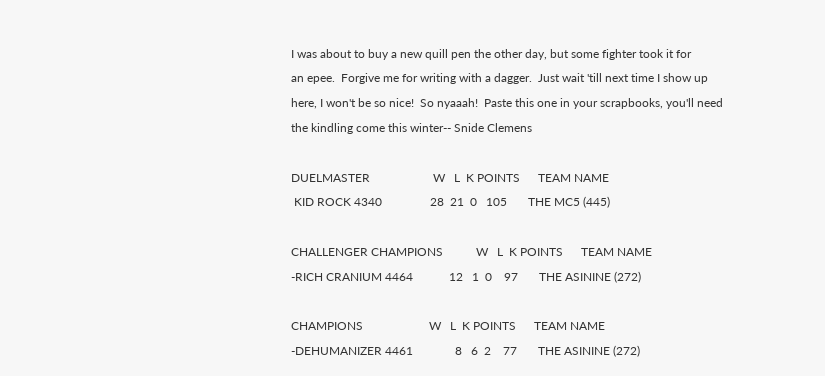I was about to buy a new quill pen the other day, but some fighter took it for
an epee.  Forgive me for writing with a dagger.  Just wait 'till next time I show up
here, I won't be so nice!  So nyaaah!  Paste this one in your scrapbooks, you'll need
the kindling come this winter-- Snide Clemens

DUELMASTER                     W   L  K POINTS      TEAM NAME
 KID ROCK 4340                28  21  0   105       THE MC5 (445)

CHALLENGER CHAMPIONS           W   L  K POINTS      TEAM NAME
-RICH CRANIUM 4464            12   1  0    97       THE ASININE (272)

CHAMPIONS                      W   L  K POINTS      TEAM NAME
-DEHUMANIZER 4461              8   6  2    77       THE ASININE (272)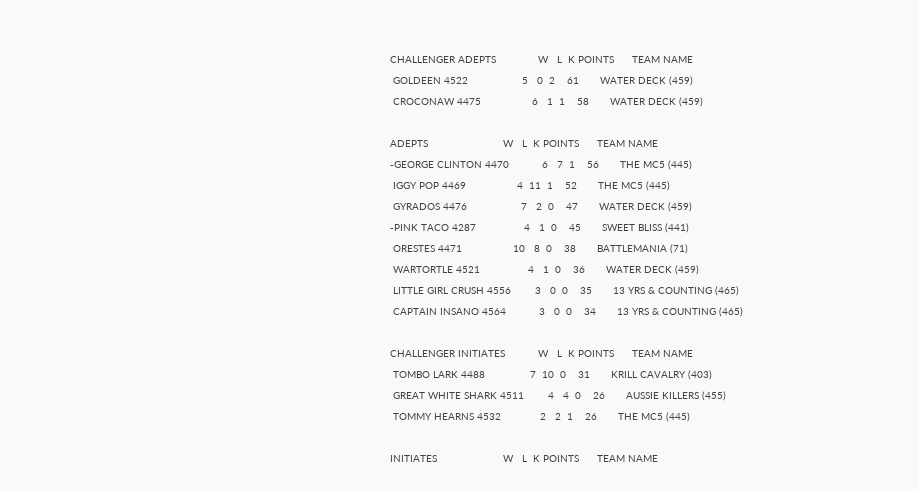CHALLENGER ADEPTS              W   L  K POINTS      TEAM NAME
 GOLDEEN 4522                  5   0  2    61       WATER DECK (459)
 CROCONAW 4475                 6   1  1    58       WATER DECK (459)

ADEPTS                         W   L  K POINTS      TEAM NAME
-GEORGE CLINTON 4470           6   7  1    56       THE MC5 (445)
 IGGY POP 4469                 4  11  1    52       THE MC5 (445)
 GYRADOS 4476                  7   2  0    47       WATER DECK (459)
-PINK TACO 4287                4   1  0    45       SWEET BLISS (441)
 ORESTES 4471                 10   8  0    38       BATTLEMANIA (71)
 WARTORTLE 4521                4   1  0    36       WATER DECK (459)
 LITTLE GIRL CRUSH 4556        3   0  0    35       13 YRS & COUNTING (465)
 CAPTAIN INSANO 4564           3   0  0    34       13 YRS & COUNTING (465)

CHALLENGER INITIATES           W   L  K POINTS      TEAM NAME
 TOMBO LARK 4488               7  10  0    31       KRILL CAVALRY (403)
 GREAT WHITE SHARK 4511        4   4  0    26       AUSSIE KILLERS (455)
 TOMMY HEARNS 4532             2   2  1    26       THE MC5 (445)

INITIATES                      W   L  K POINTS      TEAM NAME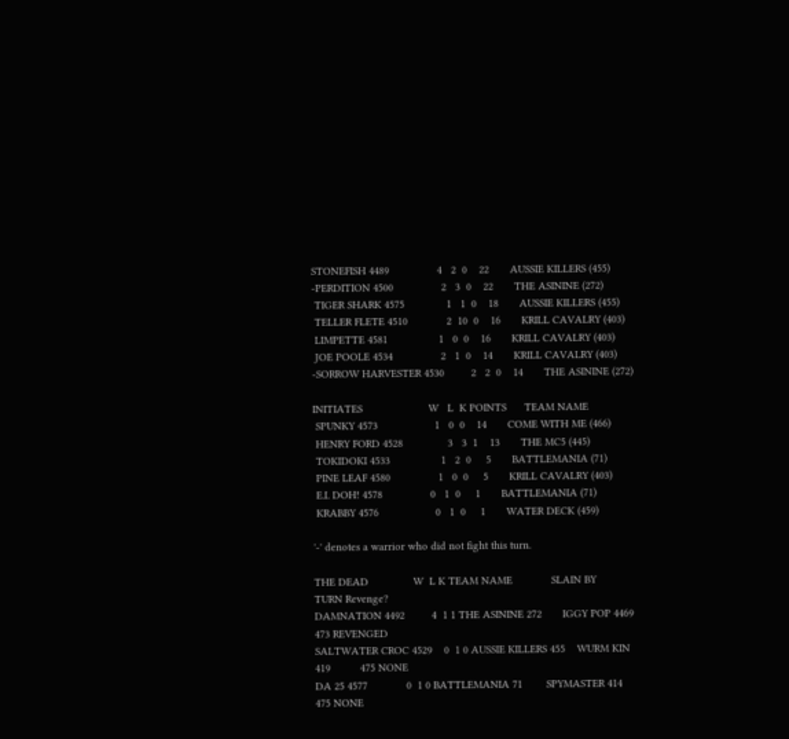STONEFISH 4489                4   2  0    22       AUSSIE KILLERS (455)
-PERDITION 4500                2   3  0    22       THE ASININE (272)
 TIGER SHARK 4575              1   1  0    18       AUSSIE KILLERS (455)
 TELLER FLETE 4510             2  10  0    16       KRILL CAVALRY (403)
 LIMPETTE 4581                 1   0  0    16       KRILL CAVALRY (403)
 JOE POOLE 4534                2   1  0    14       KRILL CAVALRY (403)
-SORROW HARVESTER 4530         2   2  0    14       THE ASININE (272)

INITIATES                      W   L  K POINTS      TEAM NAME
 SPUNKY 4573                   1   0  0    14       COME WITH ME (466)
 HENRY FORD 4528               3   3  1    13       THE MC5 (445)
 TOKIDOKI 4533                 1   2  0     5       BATTLEMANIA (71)
 PINE LEAF 4580                1   0  0     5       KRILL CAVALRY (403)
 E.I. DOH! 4578                0   1  0     1       BATTLEMANIA (71)
 KRABBY 4576                   0   1  0     1       WATER DECK (459)

'-' denotes a warrior who did not fight this turn.

THE DEAD               W  L K TEAM NAME             SLAIN BY             TURN Revenge?
DAMNATION 4492         4  1 1 THE ASININE 272       IGGY POP 4469         473 REVENGED
SALTWATER CROC 4529    0  1 0 AUSSIE KILLERS 455    WURM KIN 419          475 NONE
DA 25 4577             0  1 0 BATTLEMANIA 71        SPYMASTER 414         475 NONE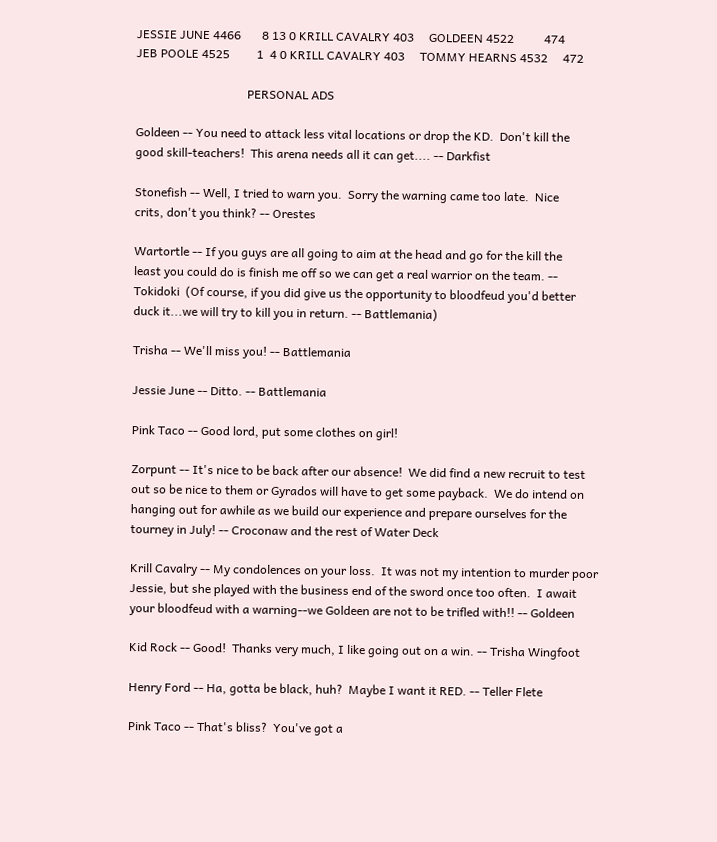JESSIE JUNE 4466       8 13 0 KRILL CAVALRY 403     GOLDEEN 4522          474
JEB POOLE 4525         1  4 0 KRILL CAVALRY 403     TOMMY HEARNS 4532     472

                                     PERSONAL ADS

Goldeen -- You need to attack less vital locations or drop the KD.  Don't kill the
good skill-teachers!  This arena needs all it can get.... -- Darkfist

Stonefish -- Well, I tried to warn you.  Sorry the warning came too late.  Nice
crits, don't you think? -- Orestes

Wartortle -- If you guys are all going to aim at the head and go for the kill the
least you could do is finish me off so we can get a real warrior on the team. --
Tokidoki  (Of course, if you did give us the opportunity to bloodfeud you'd better
duck it...we will try to kill you in return. -- Battlemania)

Trisha -- We'll miss you! -- Battlemania

Jessie June -- Ditto. -- Battlemania

Pink Taco -- Good lord, put some clothes on girl!

Zorpunt -- It's nice to be back after our absence!  We did find a new recruit to test
out so be nice to them or Gyrados will have to get some payback.  We do intend on
hanging out for awhile as we build our experience and prepare ourselves for the
tourney in July! -- Croconaw and the rest of Water Deck

Krill Cavalry -- My condolences on your loss.  It was not my intention to murder poor
Jessie, but she played with the business end of the sword once too often.  I await
your bloodfeud with a warning--we Goldeen are not to be trifled with!! -- Goldeen

Kid Rock -- Good!  Thanks very much, I like going out on a win. -- Trisha Wingfoot

Henry Ford -- Ha, gotta be black, huh?  Maybe I want it RED. -- Teller Flete

Pink Taco -- That's bliss?  You've got a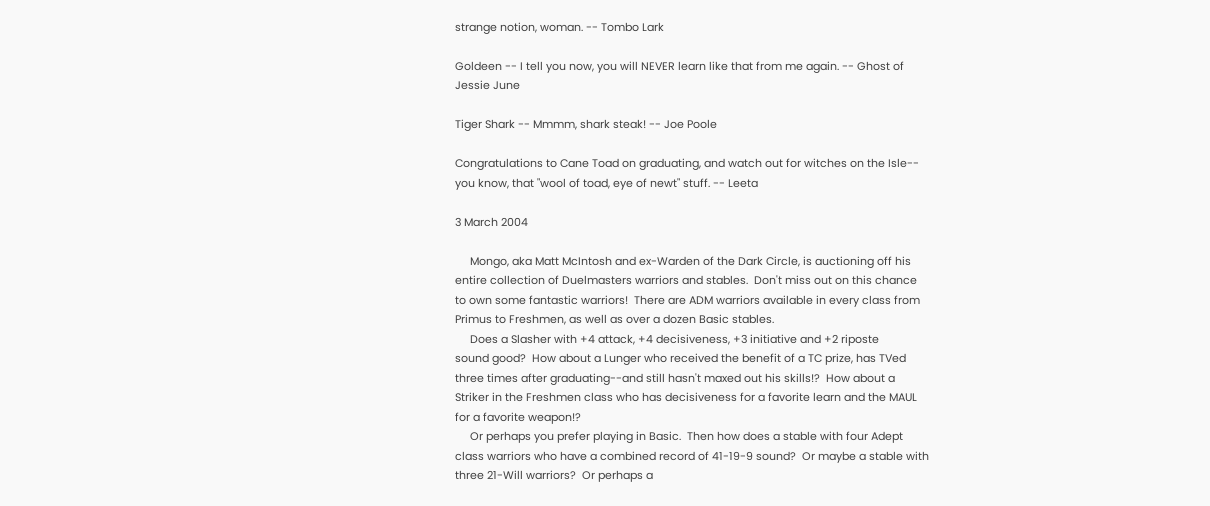strange notion, woman. -- Tombo Lark

Goldeen -- I tell you now, you will NEVER learn like that from me again. -- Ghost of
Jessie June

Tiger Shark -- Mmmm, shark steak! -- Joe Poole

Congratulations to Cane Toad on graduating, and watch out for witches on the Isle--
you know, that "wool of toad, eye of newt" stuff. -- Leeta

3 March 2004

     Mongo, aka Matt McIntosh and ex-Warden of the Dark Circle, is auctioning off his
entire collection of Duelmasters warriors and stables.  Don't miss out on this chance
to own some fantastic warriors!  There are ADM warriors available in every class from
Primus to Freshmen, as well as over a dozen Basic stables.
     Does a Slasher with +4 attack, +4 decisiveness, +3 initiative and +2 riposte
sound good?  How about a Lunger who received the benefit of a TC prize, has TVed
three times after graduating--and still hasn't maxed out his skills!?  How about a
Striker in the Freshmen class who has decisiveness for a favorite learn and the MAUL
for a favorite weapon!?
     Or perhaps you prefer playing in Basic.  Then how does a stable with four Adept
class warriors who have a combined record of 41-19-9 sound?  Or maybe a stable with
three 21-Will warriors?  Or perhaps a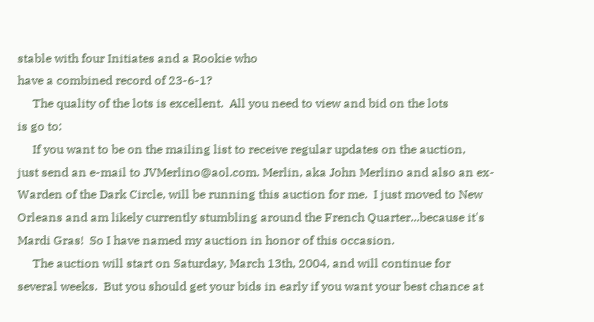stable with four Initiates and a Rookie who
have a combined record of 23-6-1?
     The quality of the lots is excellent.  All you need to view and bid on the lots
is go to:
     If you want to be on the mailing list to receive regular updates on the auction,
just send an e-mail to JVMerlino@aol.com. Merlin, aka John Merlino and also an ex-
Warden of the Dark Circle, will be running this auction for me.  I just moved to New
Orleans and am likely currently stumbling around the French Quarter...because it's
Mardi Gras!  So I have named my auction in honor of this occasion.
     The auction will start on Saturday, March 13th, 2004, and will continue for
several weeks.  But you should get your bids in early if you want your best chance at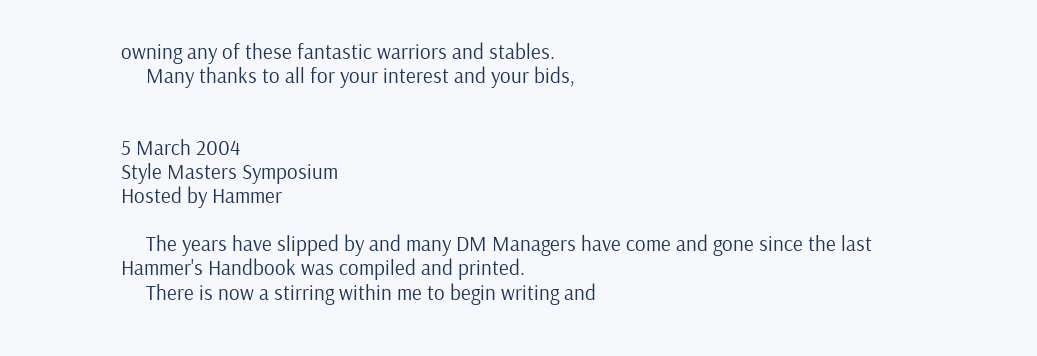owning any of these fantastic warriors and stables.
     Many thanks to all for your interest and your bids,


5 March 2004
Style Masters Symposium
Hosted by Hammer

     The years have slipped by and many DM Managers have come and gone since the last
Hammer's Handbook was compiled and printed.
     There is now a stirring within me to begin writing and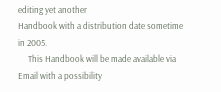editing yet another
Handbook with a distribution date sometime in 2005.
     This Handbook will be made available via Email with a possibility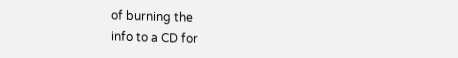of burning the
info to a CD for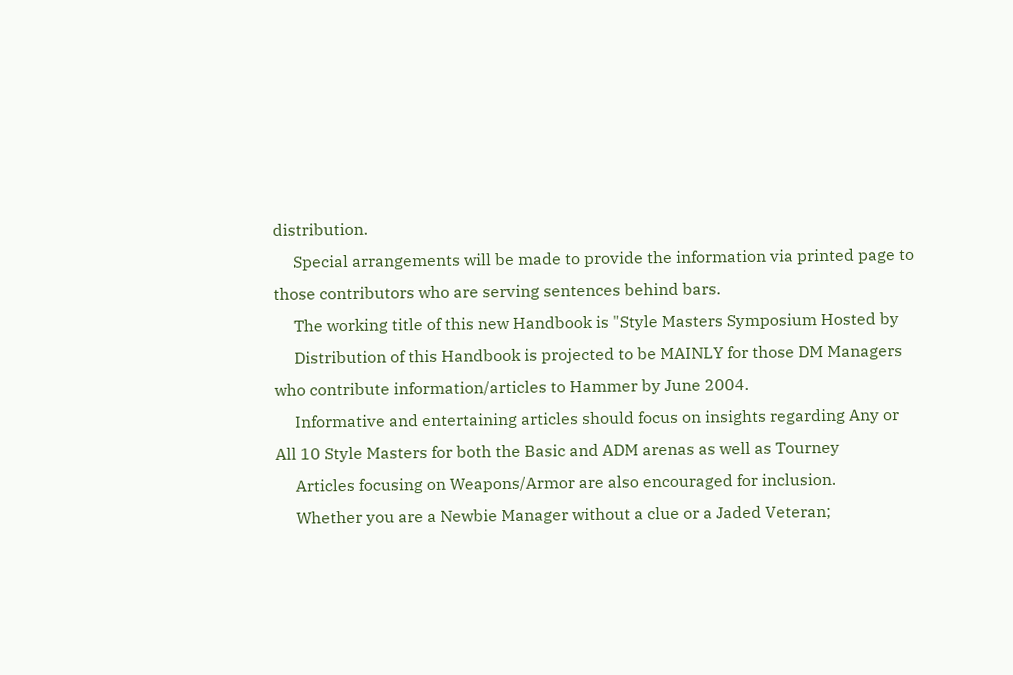distribution.
     Special arrangements will be made to provide the information via printed page to
those contributors who are serving sentences behind bars.
     The working title of this new Handbook is "Style Masters Symposium Hosted by
     Distribution of this Handbook is projected to be MAINLY for those DM Managers
who contribute information/articles to Hammer by June 2004.
     Informative and entertaining articles should focus on insights regarding Any or
All 10 Style Masters for both the Basic and ADM arenas as well as Tourney
     Articles focusing on Weapons/Armor are also encouraged for inclusion.
     Whether you are a Newbie Manager without a clue or a Jaded Veteran;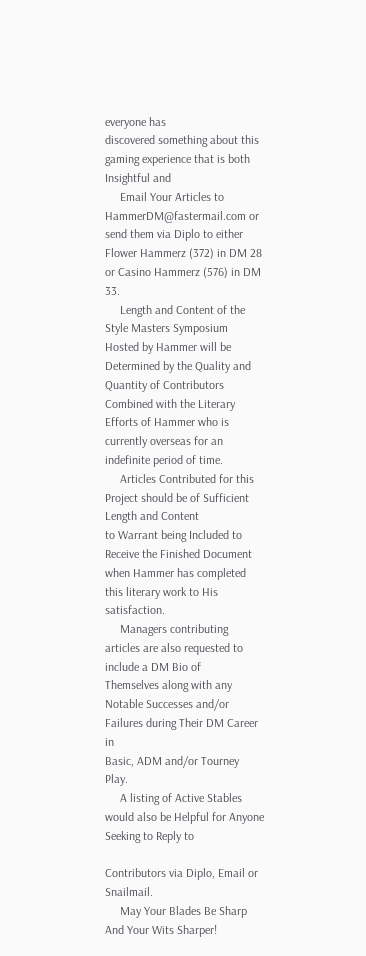everyone has
discovered something about this gaming experience that is both Insightful and
     Email Your Articles to HammerDM@fastermail.com or send them via Diplo to either
Flower Hammerz (372) in DM 28 or Casino Hammerz (576) in DM 33.
     Length and Content of the Style Masters Symposium Hosted by Hammer will be
Determined by the Quality and Quantity of Contributors Combined with the Literary
Efforts of Hammer who is currently overseas for an indefinite period of time.
     Articles Contributed for this Project should be of Sufficient Length and Content
to Warrant being Included to Receive the Finished Document when Hammer has completed
this literary work to His satisfaction.
     Managers contributing articles are also requested to include a DM Bio of
Themselves along with any Notable Successes and/or Failures during Their DM Career in
Basic, ADM and/or Tourney Play.
     A listing of Active Stables would also be Helpful for Anyone Seeking to Reply to

Contributors via Diplo, Email or Snailmail.
     May Your Blades Be Sharp And Your Wits Sharper!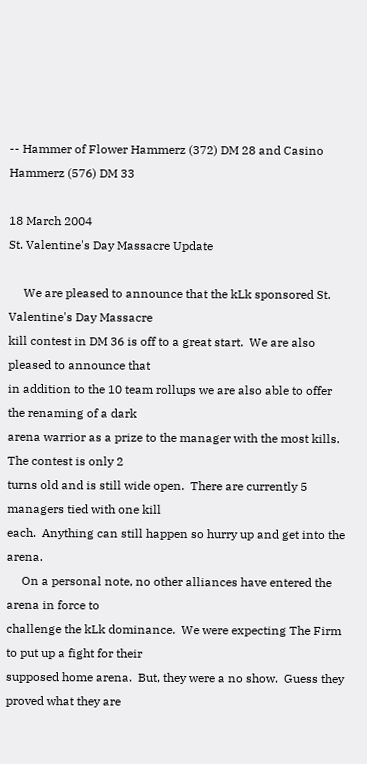-- Hammer of Flower Hammerz (372) DM 28 and Casino Hammerz (576) DM 33

18 March 2004
St. Valentine's Day Massacre Update

     We are pleased to announce that the kLk sponsored St. Valentine's Day Massacre
kill contest in DM 36 is off to a great start.  We are also pleased to announce that
in addition to the 10 team rollups we are also able to offer the renaming of a dark
arena warrior as a prize to the manager with the most kills.  The contest is only 2
turns old and is still wide open.  There are currently 5 managers tied with one kill
each.  Anything can still happen so hurry up and get into the arena.
     On a personal note, no other alliances have entered the arena in force to
challenge the kLk dominance.  We were expecting The Firm to put up a fight for their
supposed home arena.  But, they were a no show.  Guess they proved what they are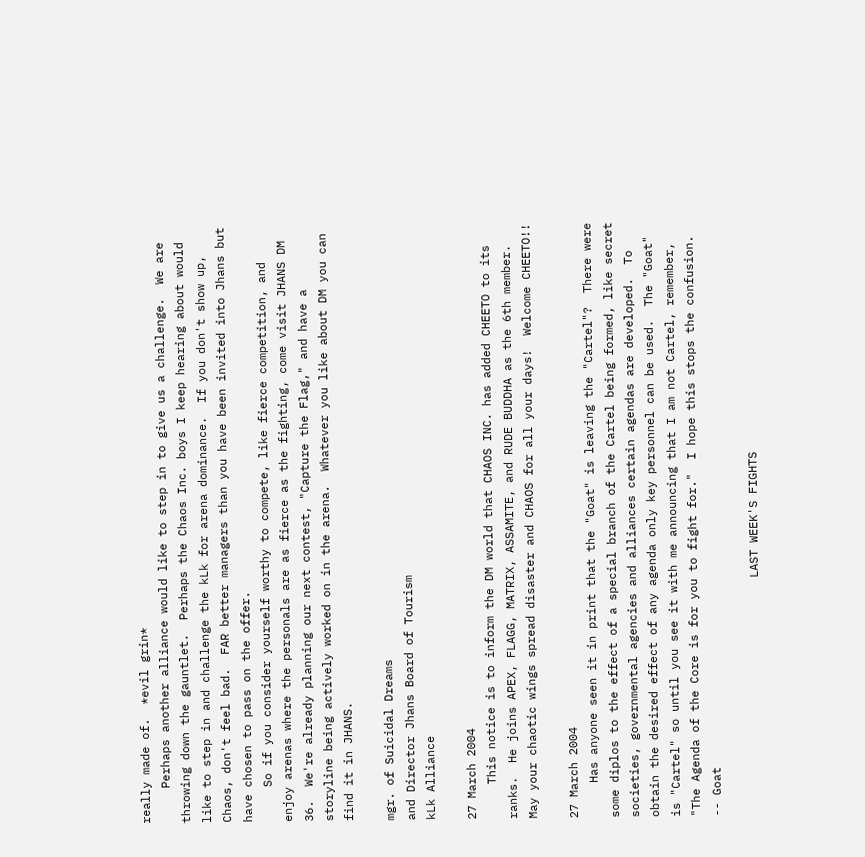really made of.  *evil grin*
     Perhaps another alliance would like to step in to give us a challenge.  We are
throwing down the gauntlet.  Perhaps the Chaos Inc. boys I keep hearing about would
like to step in and challenge the kLk for arena dominance.  If you don't show up,
Chaos, don't feel bad.  FAR better managers than you have been invited into Jhans but
have chosen to pass on the offer.
     So if you consider yourself worthy to compete, like fierce competition, and
enjoy arenas where the personals are as fierce as the fighting, come visit JHANS DM
36.  We're already planning our next contest, "Capture the Flag," and have a
storyline being actively worked on in the arena.  Whatever you like about DM you can
find it in JHANS.

mgr. of Suicidal Dreams
and Director Jhans Board of Tourism
kLk Alliance

27 March 2004
     This notice is to inform the DM world that CHAOS INC. has added CHEETO to its
ranks.  He joins APEX, FLAGG, MATRIX, ASSAMITE, and RUDE BUDDHA as the 6th member.
May your chaotic wings spread disaster and CHAOS for all your days!  Welcome CHEETO!!

27 March 2004
     Has anyone seen it in print that the "Goat" is leaving the "Cartel"?  There were
some diplos to the effect of a special branch of the Cartel being formed, like secret
societies, governmental agencies and alliances certain agendas are developed.  To
obtain the desired effect of any agenda only key personnel can be used.  The "Goat"
is "Cartel" so until you see it with me announcing that I am not Cartel, remember,
"The Agenda of the Core is for you to fight for."  I hope this stops the confusion.
-- Goat

                                  LAST WEEK'S FIGHTS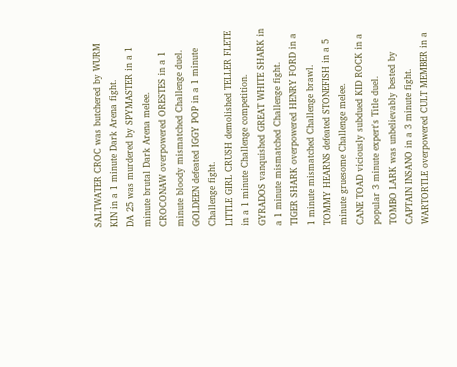SALTWATER CROC was butchered by WURM KIN in a 1 minute Dark Arena fight.
DA 25 was murdered by SPYMASTER in a 1 minute brutal Dark Arena melee.
CROCONAW overpowered ORESTES in a 1 minute bloody mismatched Challenge duel.
GOLDEEN defeated IGGY POP in a 1 minute Challenge fight.
LITTLE GIRL CRUSH demolished TELLER FLETE in a 1 minute Challenge competition.
GYRADOS vanquished GREAT WHITE SHARK in a 1 minute mismatched Challenge fight.
TIGER SHARK overpowered HENRY FORD in a 1 minute mismatched Challenge brawl.
TOMMY HEARNS defeated STONEFISH in a 5 minute gruesome Challenge melee.
CANE TOAD viciously subdued KID ROCK in a popular 3 minute expert's Title duel.
TOMBO LARK was unbelievably bested by CAPTAIN INSANO in a 3 minute fight.
WARTORTLE overpowered CULT MEMBER in a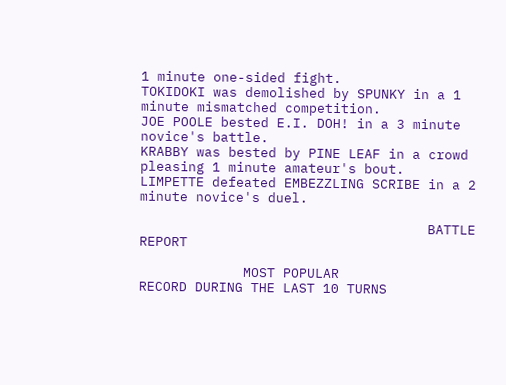1 minute one-sided fight.
TOKIDOKI was demolished by SPUNKY in a 1 minute mismatched competition.
JOE POOLE bested E.I. DOH! in a 3 minute novice's battle.
KRABBY was bested by PINE LEAF in a crowd pleasing 1 minute amateur's bout.
LIMPETTE defeated EMBEZZLING SCRIBE in a 2 minute novice's duel.

                                    BATTLE REPORT

             MOST POPULAR                        RECORD DURING THE LAST 10 TURNS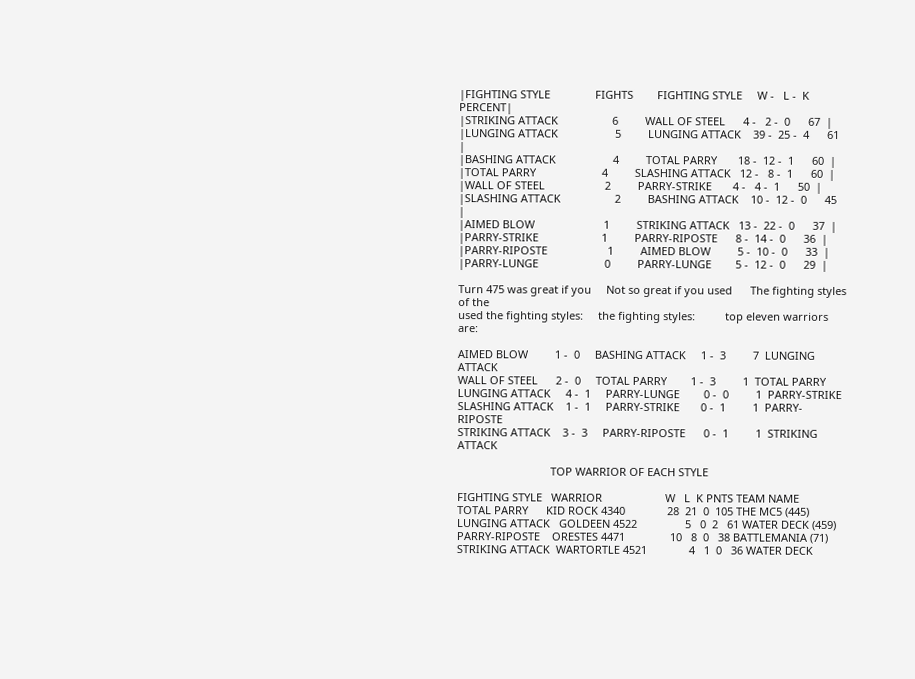|FIGHTING STYLE               FIGHTS        FIGHTING STYLE     W -   L -  K   PERCENT|
|STRIKING ATTACK                  6         WALL OF STEEL      4 -   2 -  0      67  |
|LUNGING ATTACK                   5         LUNGING ATTACK    39 -  25 -  4      61  |
|BASHING ATTACK                   4         TOTAL PARRY       18 -  12 -  1      60  |
|TOTAL PARRY                      4         SLASHING ATTACK   12 -   8 -  1      60  |
|WALL OF STEEL                    2         PARRY-STRIKE       4 -   4 -  1      50  |
|SLASHING ATTACK                  2         BASHING ATTACK    10 -  12 -  0      45  |
|AIMED BLOW                       1         STRIKING ATTACK   13 -  22 -  0      37  |
|PARRY-STRIKE                     1         PARRY-RIPOSTE      8 -  14 -  0      36  |
|PARRY-RIPOSTE                    1         AIMED BLOW         5 -  10 -  0      33  |
|PARRY-LUNGE                      0         PARRY-LUNGE        5 -  12 -  0      29  |

Turn 475 was great if you     Not so great if you used      The fighting styles of the
used the fighting styles:     the fighting styles:          top eleven warriors are:

AIMED BLOW         1 -  0     BASHING ATTACK     1 -  3         7  LUNGING ATTACK
WALL OF STEEL      2 -  0     TOTAL PARRY        1 -  3         1  TOTAL PARRY
LUNGING ATTACK     4 -  1     PARRY-LUNGE        0 -  0         1  PARRY-STRIKE
SLASHING ATTACK    1 -  1     PARRY-STRIKE       0 -  1         1  PARRY-RIPOSTE
STRIKING ATTACK    3 -  3     PARRY-RIPOSTE      0 -  1         1  STRIKING ATTACK

                               TOP WARRIOR OF EACH STYLE

FIGHTING STYLE   WARRIOR                     W   L  K PNTS TEAM NAME
TOTAL PARRY      KID ROCK 4340              28  21  0  105 THE MC5 (445)
LUNGING ATTACK   GOLDEEN 4522                5   0  2   61 WATER DECK (459)
PARRY-RIPOSTE    ORESTES 4471               10   8  0   38 BATTLEMANIA (71)
STRIKING ATTACK  WARTORTLE 4521              4   1  0   36 WATER DECK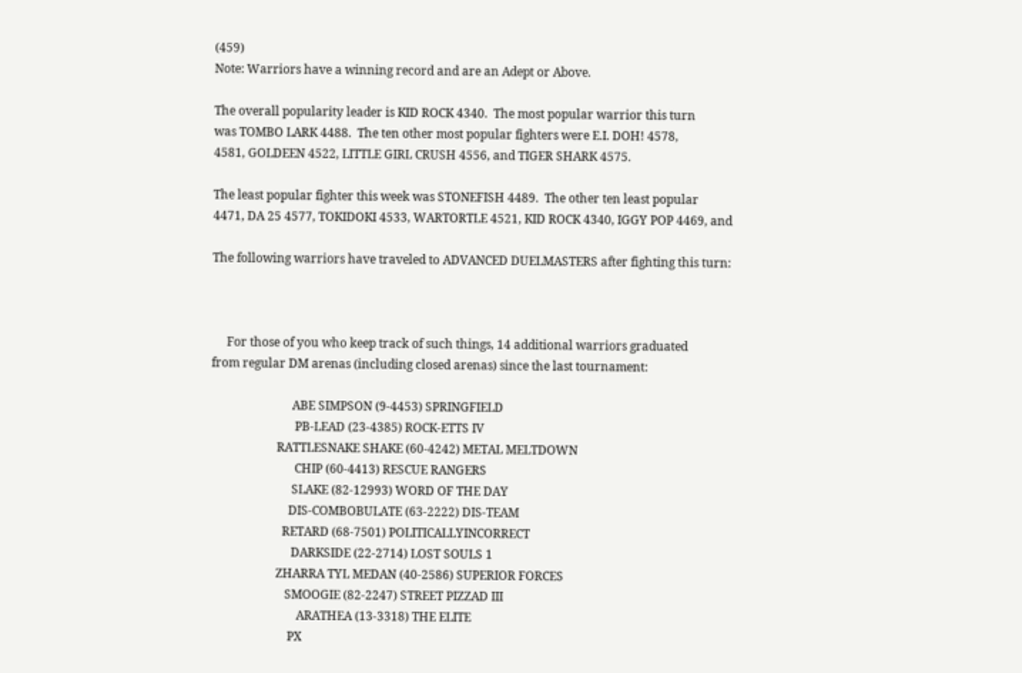(459)
Note: Warriors have a winning record and are an Adept or Above.

The overall popularity leader is KID ROCK 4340.  The most popular warrior this turn
was TOMBO LARK 4488.  The ten other most popular fighters were E.I. DOH! 4578,
4581, GOLDEEN 4522, LITTLE GIRL CRUSH 4556, and TIGER SHARK 4575.

The least popular fighter this week was STONEFISH 4489.  The other ten least popular
4471, DA 25 4577, TOKIDOKI 4533, WARTORTLE 4521, KID ROCK 4340, IGGY POP 4469, and

The following warriors have traveled to ADVANCED DUELMASTERS after fighting this turn:



     For those of you who keep track of such things, 14 additional warriors graduated
from regular DM arenas (including closed arenas) since the last tournament:

                           ABE SIMPSON (9-4453) SPRINGFIELD
                            PB-LEAD (23-4385) ROCK-ETTS IV
                      RATTLESNAKE SHAKE (60-4242) METAL MELTDOWN
                            CHIP (60-4413) RESCUE RANGERS
                           SLAKE (82-12993) WORD OF THE DAY
                          DIS-COMBOBULATE (63-2222) DIS-TEAM
                        RETARD (68-7501) POLITICALLYINCORRECT
                           DARKSIDE (22-2714) LOST SOULS 1
                      ZHARRA TYL MEDAN (40-2586) SUPERIOR FORCES
                         SMOOGIE (82-2247) STREET PIZZAD III
                             ARATHEA (13-3318) THE ELITE
                          PX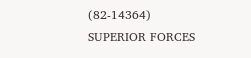(82-14364) SUPERIOR FORCES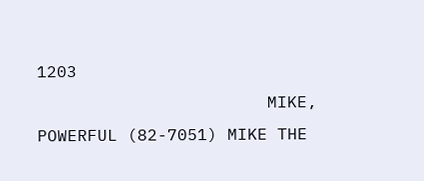1203
                       MIKE, POWERFUL (82-7051) MIKE THE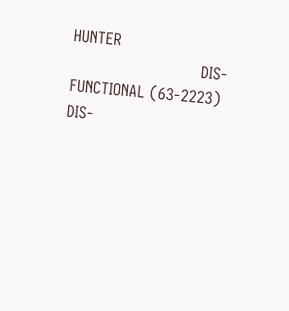HUNTER
                          DIS-FUNCTIONAL (63-2223) DIS-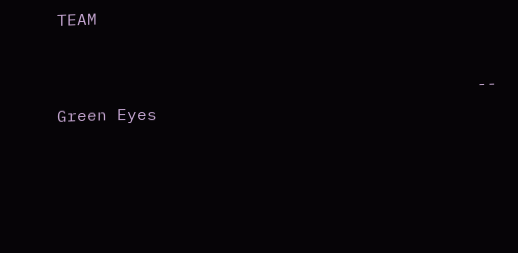TEAM

                                          -- Green Eyes